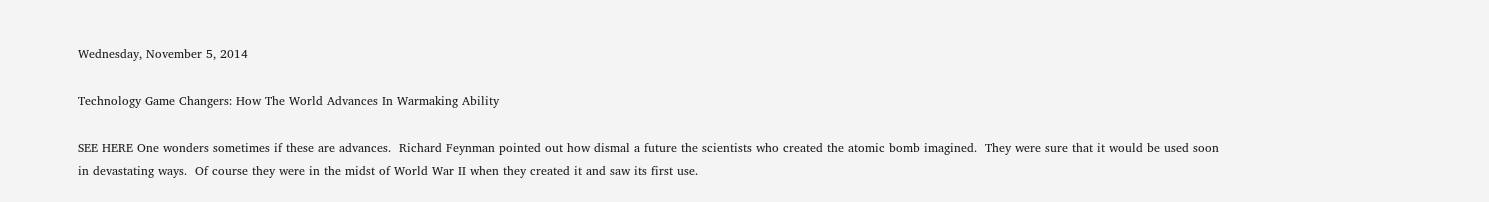Wednesday, November 5, 2014

Technology Game Changers: How The World Advances In Warmaking Ability

SEE HERE One wonders sometimes if these are advances.  Richard Feynman pointed out how dismal a future the scientists who created the atomic bomb imagined.  They were sure that it would be used soon in devastating ways.  Of course they were in the midst of World War II when they created it and saw its first use.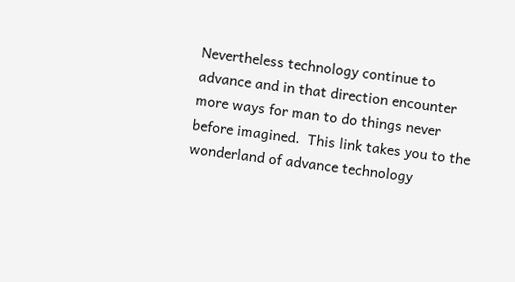Nevertheless technology continue to advance and in that direction encounter more ways for man to do things never before imagined.  This link takes you to the wonderland of advance technology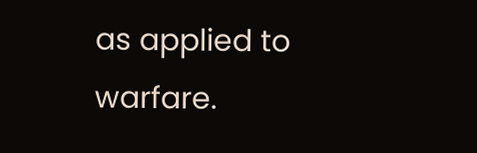as applied to warfare.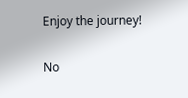Enjoy the journey!

No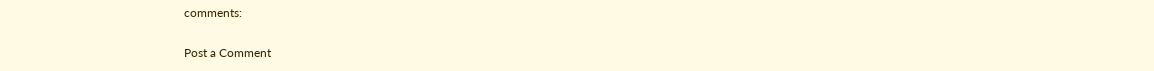comments:

Post a Comment